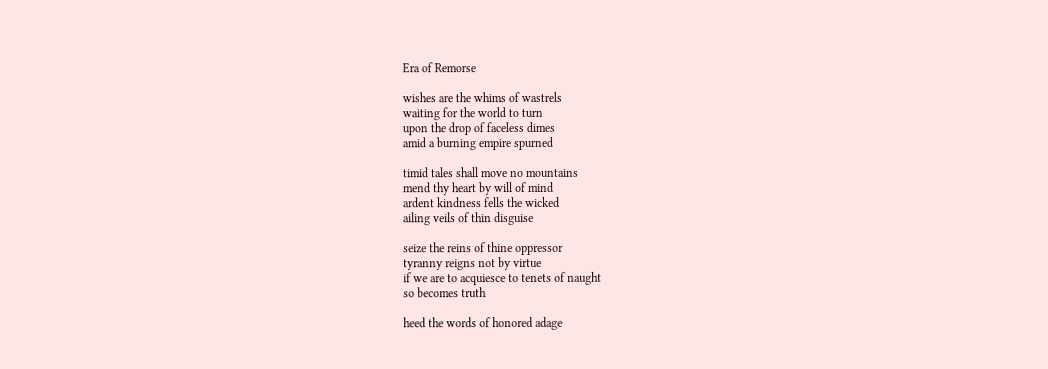Era of Remorse

wishes are the whims of wastrels
waiting for the world to turn
upon the drop of faceless dimes
amid a burning empire spurned

timid tales shall move no mountains
mend thy heart by will of mind
ardent kindness fells the wicked
ailing veils of thin disguise

seize the reins of thine oppressor
tyranny reigns not by virtue
if we are to acquiesce to tenets of naught
so becomes truth

heed the words of honored adage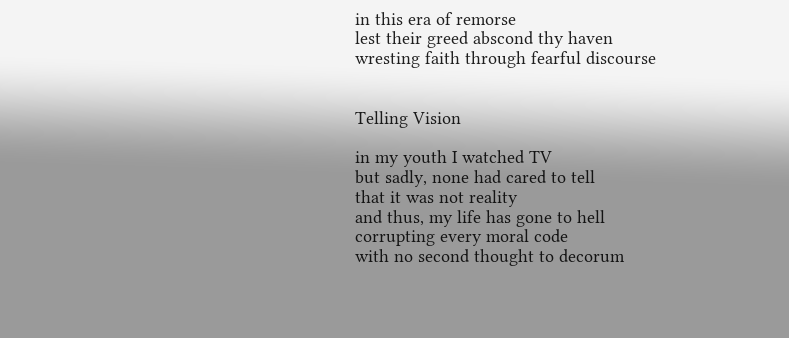in this era of remorse
lest their greed abscond thy haven
wresting faith through fearful discourse


Telling Vision

in my youth I watched TV
but sadly, none had cared to tell
that it was not reality
and thus, my life has gone to hell
corrupting every moral code
with no second thought to decorum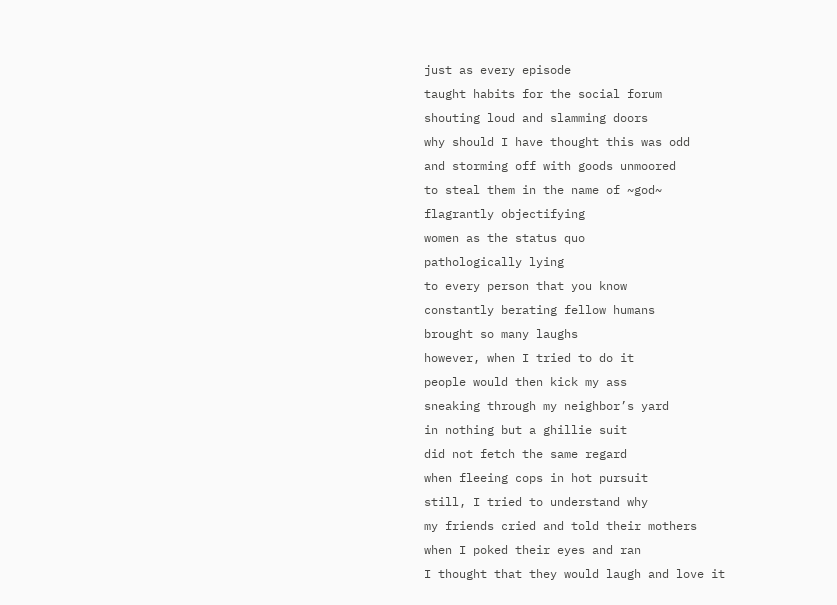just as every episode
taught habits for the social forum
shouting loud and slamming doors
why should I have thought this was odd
and storming off with goods unmoored
to steal them in the name of ~god~
flagrantly objectifying
women as the status quo
pathologically lying
to every person that you know
constantly berating fellow humans
brought so many laughs
however, when I tried to do it
people would then kick my ass
sneaking through my neighbor’s yard
in nothing but a ghillie suit
did not fetch the same regard
when fleeing cops in hot pursuit
still, I tried to understand why
my friends cried and told their mothers
when I poked their eyes and ran
I thought that they would laugh and love it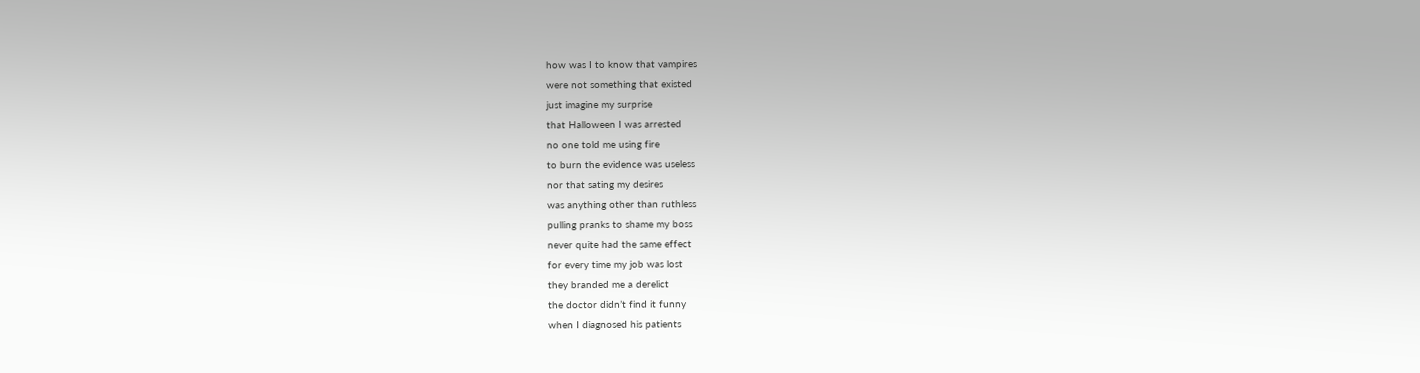how was I to know that vampires
were not something that existed
just imagine my surprise
that Halloween I was arrested
no one told me using fire
to burn the evidence was useless
nor that sating my desires
was anything other than ruthless
pulling pranks to shame my boss
never quite had the same effect
for every time my job was lost
they branded me a derelict
the doctor didn’t find it funny
when I diagnosed his patients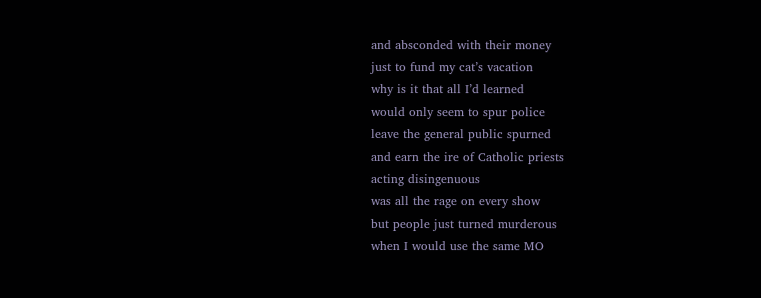and absconded with their money
just to fund my cat’s vacation
why is it that all I’d learned
would only seem to spur police
leave the general public spurned
and earn the ire of Catholic priests
acting disingenuous
was all the rage on every show
but people just turned murderous
when I would use the same MO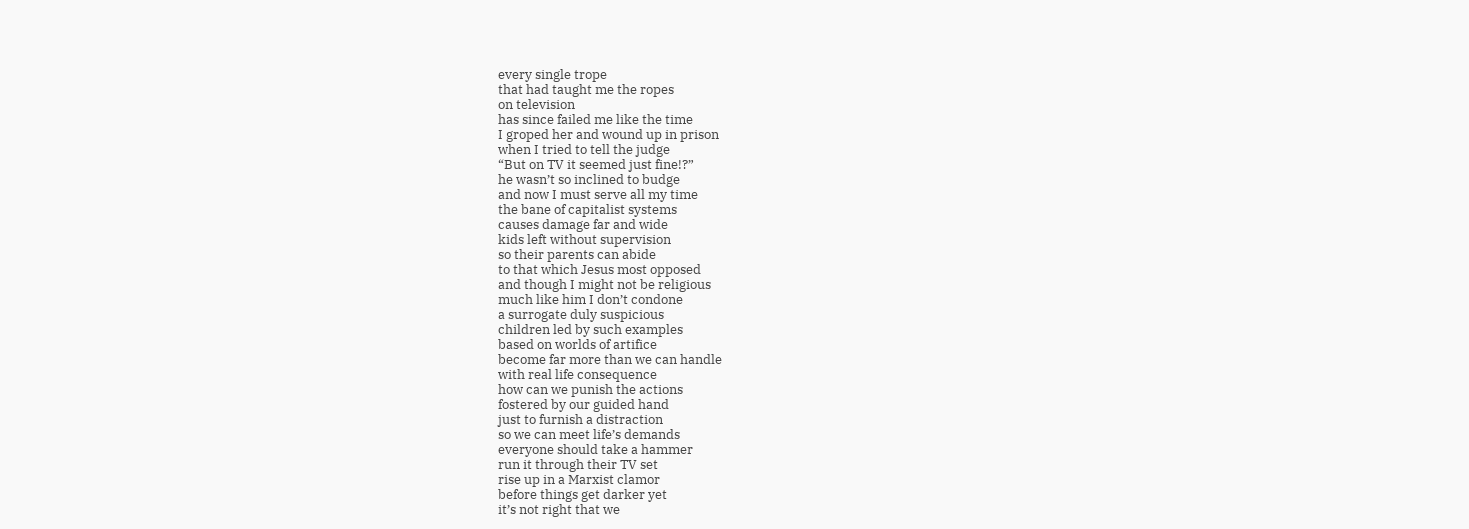every single trope
that had taught me the ropes
on television
has since failed me like the time
I groped her and wound up in prison
when I tried to tell the judge
“But on TV it seemed just fine!?”
he wasn’t so inclined to budge
and now I must serve all my time
the bane of capitalist systems
causes damage far and wide
kids left without supervision
so their parents can abide
to that which Jesus most opposed
and though I might not be religious
much like him I don’t condone
a surrogate duly suspicious
children led by such examples
based on worlds of artifice
become far more than we can handle
with real life consequence
how can we punish the actions
fostered by our guided hand
just to furnish a distraction
so we can meet life’s demands
everyone should take a hammer
run it through their TV set
rise up in a Marxist clamor
before things get darker yet
it’s not right that we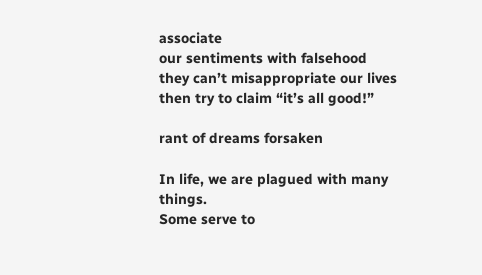associate
our sentiments with falsehood
they can’t misappropriate our lives
then try to claim “it’s all good!”

rant of dreams forsaken

In life, we are plagued with many things.
Some serve to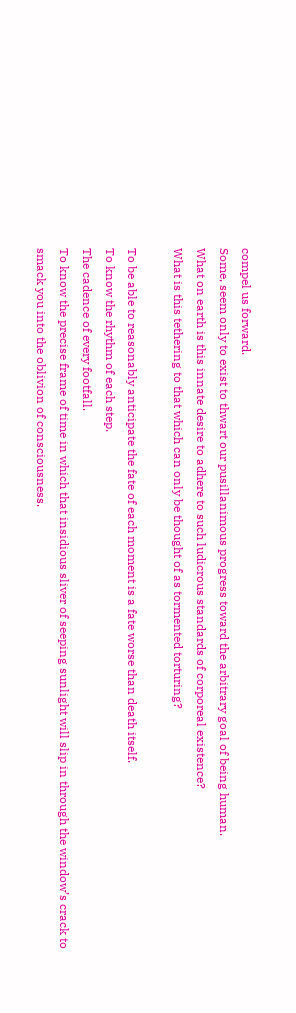compel us forward.
Some, seem only to exist to thwart our pusillanimous progress toward the arbitrary goal of being human.
What on earth is this innate desire to adhere to such ludicrous standards of corporeal existence?
What is this tethering to that which can only be thought of as tormented torturing?

To be able to reasonably anticipate the fate of each moment is a fate worse than death itself.
To know the rhythm of each step.
The cadence of every footfall.
To know the precise frame of time in which that insidious sliver of seeping sunlight will slip in through the window’s crack to smack you into the oblivion of consciousness.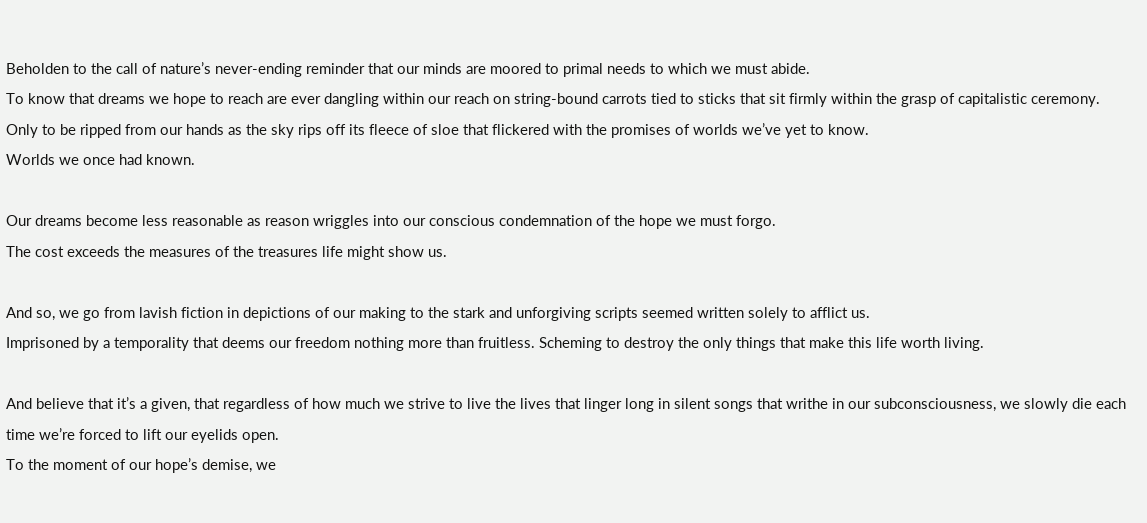Beholden to the call of nature’s never-ending reminder that our minds are moored to primal needs to which we must abide.
To know that dreams we hope to reach are ever dangling within our reach on string-bound carrots tied to sticks that sit firmly within the grasp of capitalistic ceremony.
Only to be ripped from our hands as the sky rips off its fleece of sloe that flickered with the promises of worlds we’ve yet to know.
Worlds we once had known.

Our dreams become less reasonable as reason wriggles into our conscious condemnation of the hope we must forgo.
The cost exceeds the measures of the treasures life might show us.

And so, we go from lavish fiction in depictions of our making to the stark and unforgiving scripts seemed written solely to afflict us.
Imprisoned by a temporality that deems our freedom nothing more than fruitless. Scheming to destroy the only things that make this life worth living.

And believe that it’s a given, that regardless of how much we strive to live the lives that linger long in silent songs that writhe in our subconsciousness, we slowly die each time we’re forced to lift our eyelids open.
To the moment of our hope’s demise, we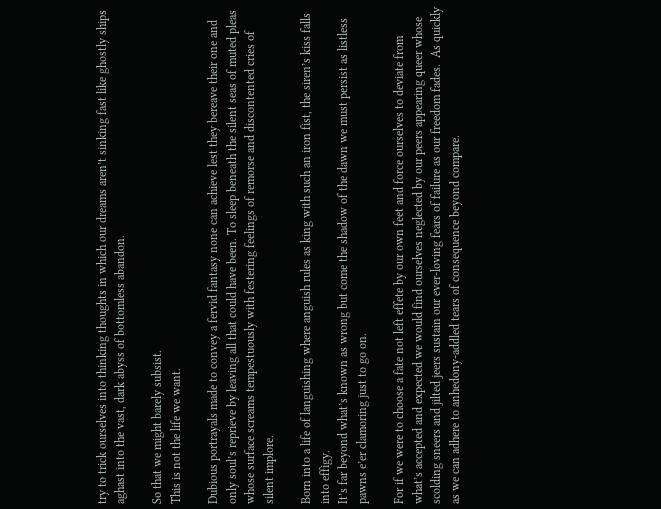try to trick ourselves into thinking thoughts in which our dreams aren’t sinking fast like ghostly ships aghast into the vast, dark abyss of bottomless abandon.

So that we might barely subsist.
This is not the life we want.

Dubious portrayals made to convey a fervid fantasy none can achieve lest they bereave their one and only soul’s reprieve by leaving all that could have been. To sleep beneath the silent seas of muted pleas whose surface screams tempestuously with festering feelings of remorse and discontented cries of silent implore.

Born into a life of languishing where anguish rules as king with such an iron fist, the siren’s kiss falls into effigy.
It’s far beyond what’s known as wrong but come the shadow of the dawn we must persist as listless pawns e’er clamoring just to go on.

For if we were to choose a fate not left effete by our own feet and force ourselves to deviate from what’s accepted and expected we would find ourselves neglected by our peers appearing queer whose scolding sneers and jilted jeers sustain our ever-loving fears of failure as our freedom fades.  As quickly as we can adhere to anhedony-addled tears of consequence beyond compare.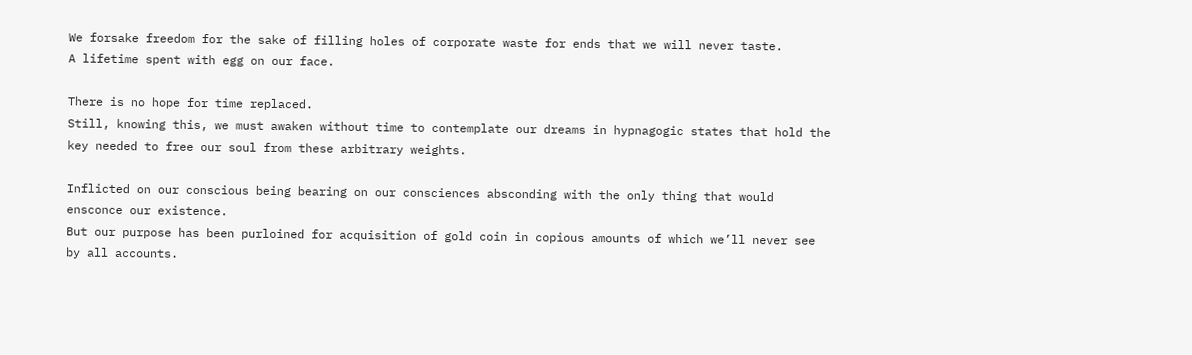We forsake freedom for the sake of filling holes of corporate waste for ends that we will never taste.
A lifetime spent with egg on our face.

There is no hope for time replaced.
Still, knowing this, we must awaken without time to contemplate our dreams in hypnagogic states that hold the key needed to free our soul from these arbitrary weights.

Inflicted on our conscious being bearing on our consciences absconding with the only thing that would ensconce our existence.
But our purpose has been purloined for acquisition of gold coin in copious amounts of which we’ll never see by all accounts.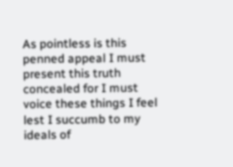As pointless is this penned appeal I must present this truth concealed for I must voice these things I feel lest I succumb to my ideals of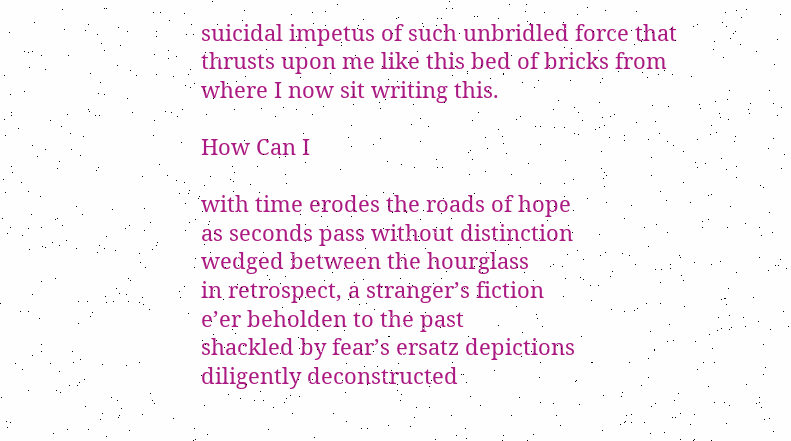suicidal impetus of such unbridled force that thrusts upon me like this bed of bricks from where I now sit writing this.

How Can I

with time erodes the roads of hope
as seconds pass without distinction
wedged between the hourglass
in retrospect, a stranger’s fiction
e’er beholden to the past
shackled by fear’s ersatz depictions
diligently deconstructed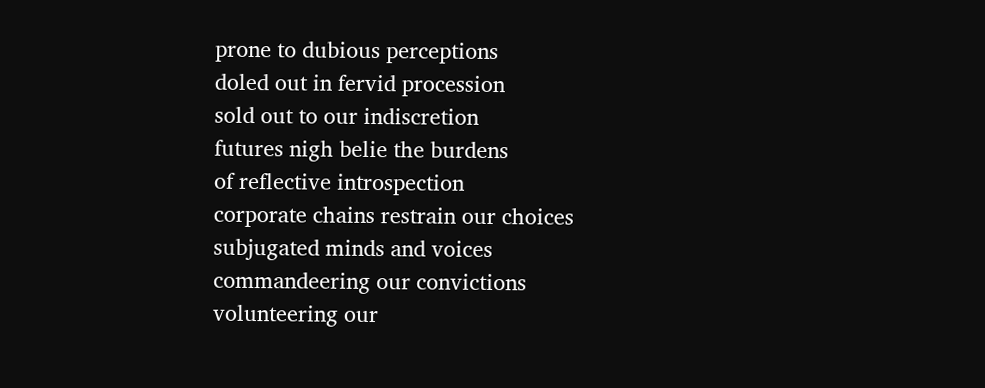prone to dubious perceptions
doled out in fervid procession
sold out to our indiscretion
futures nigh belie the burdens
of reflective introspection
corporate chains restrain our choices
subjugated minds and voices
commandeering our convictions
volunteering our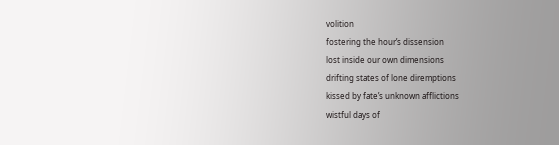volition
fostering the hour’s dissension
lost inside our own dimensions
drifting states of lone diremptions
kissed by fate’s unknown afflictions
wistful days of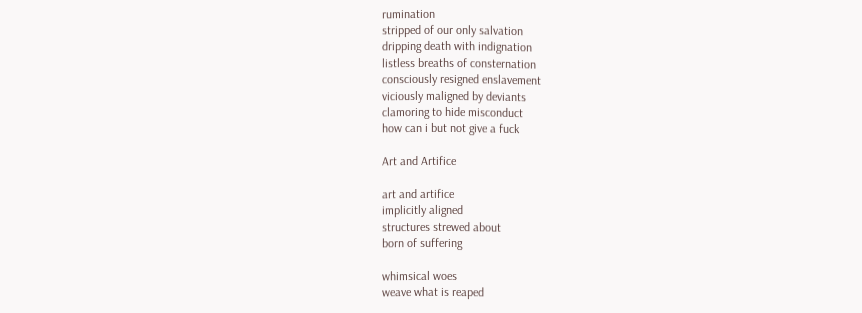rumination
stripped of our only salvation
dripping death with indignation
listless breaths of consternation
consciously resigned enslavement
viciously maligned by deviants
clamoring to hide misconduct
how can i but not give a fuck

Art and Artifice

art and artifice
implicitly aligned
structures strewed about
born of suffering

whimsical woes
weave what is reaped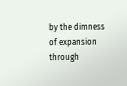by the dimness
of expansion
through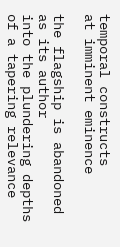temporal constructs
at imminent eminence

the flagship is abandoned
as its author
into the plundering depths
of a tapering relevance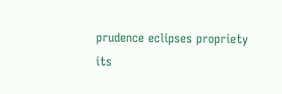prudence eclipses propriety
its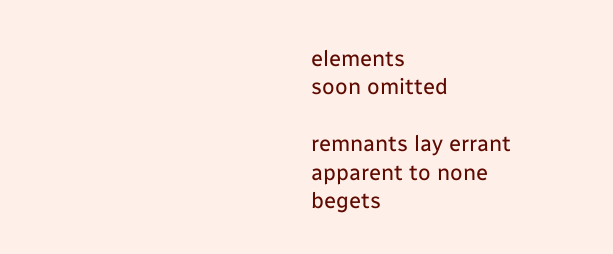elements
soon omitted

remnants lay errant
apparent to none
begets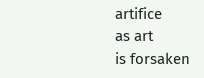artifice
as art
is forsaken